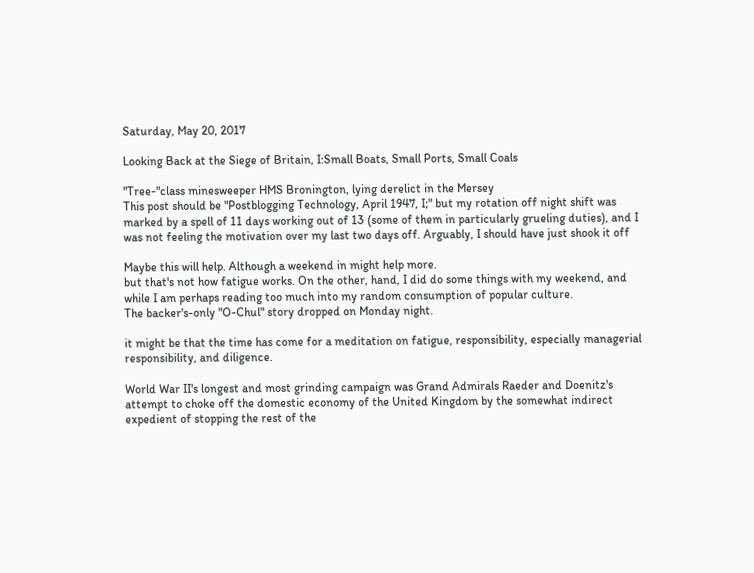Saturday, May 20, 2017

Looking Back at the Siege of Britain, I:Small Boats, Small Ports, Small Coals

"Tree-"class minesweeper HMS Bronington, lying derelict in the Mersey
This post should be "Postblogging Technology, April 1947, I;" but my rotation off night shift was marked by a spell of 11 days working out of 13 (some of them in particularly grueling duties), and I was not feeling the motivation over my last two days off. Arguably, I should have just shook it off

Maybe this will help. Although a weekend in might help more.
but that's not how fatigue works. On the other, hand, I did do some things with my weekend, and while I am perhaps reading too much into my random consumption of popular culture.
The backer's-only "O-Chul" story dropped on Monday night.

it might be that the time has come for a meditation on fatigue, responsibility, especially managerial responsibility, and diligence.

World War II's longest and most grinding campaign was Grand Admirals Raeder and Doenitz's attempt to choke off the domestic economy of the United Kingdom by the somewhat indirect expedient of stopping the rest of the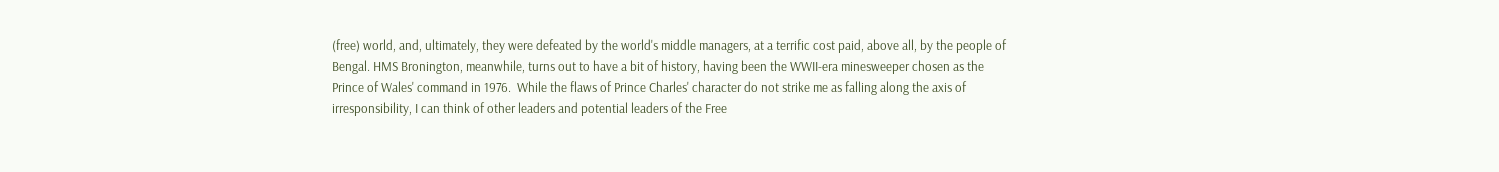(free) world, and, ultimately, they were defeated by the world's middle managers, at a terrific cost paid, above all, by the people of Bengal. HMS Bronington, meanwhile, turns out to have a bit of history, having been the WWII-era minesweeper chosen as the Prince of Wales' command in 1976.  While the flaws of Prince Charles' character do not strike me as falling along the axis of irresponsibility, I can think of other leaders and potential leaders of the Free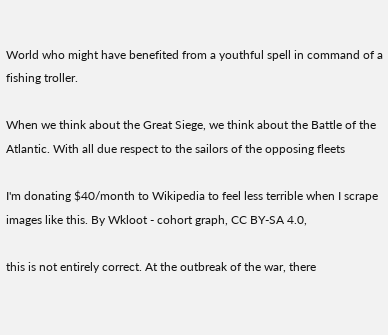World who might have benefited from a youthful spell in command of a fishing troller.

When we think about the Great Siege, we think about the Battle of the Atlantic. With all due respect to the sailors of the opposing fleets

I'm donating $40/month to Wikipedia to feel less terrible when I scrape images like this. By Wkloot - cohort graph, CC BY-SA 4.0,

this is not entirely correct. At the outbreak of the war, there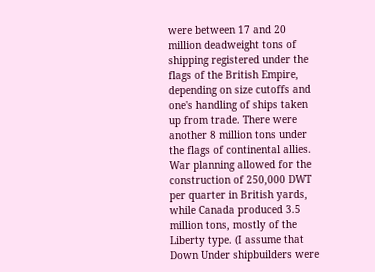were between 17 and 20 million deadweight tons of shipping registered under the flags of the British Empire, depending on size cutoffs and one's handling of ships taken up from trade. There were another 8 million tons under the flags of continental allies. War planning allowed for the construction of 250,000 DWT per quarter in British yards, while Canada produced 3.5 million tons, mostly of the Liberty type. (I assume that Down Under shipbuilders were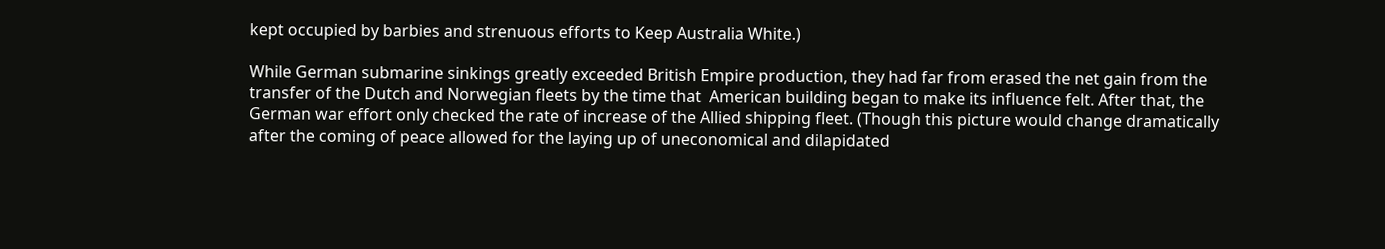kept occupied by barbies and strenuous efforts to Keep Australia White.)

While German submarine sinkings greatly exceeded British Empire production, they had far from erased the net gain from the transfer of the Dutch and Norwegian fleets by the time that  American building began to make its influence felt. After that, the German war effort only checked the rate of increase of the Allied shipping fleet. (Though this picture would change dramatically after the coming of peace allowed for the laying up of uneconomical and dilapidated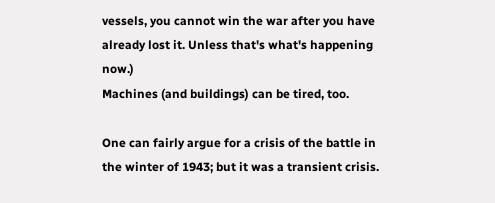vessels, you cannot win the war after you have already lost it. Unless that's what's happening now.)
Machines (and buildings) can be tired, too.

One can fairly argue for a crisis of the battle in the winter of 1943; but it was a transient crisis.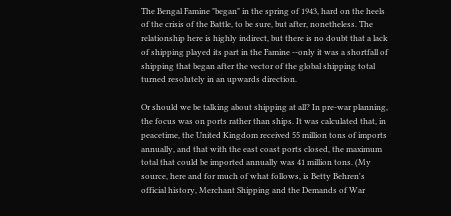The Bengal Famine "began" in the spring of 1943, hard on the heels of the crisis of the Battle, to be sure, but after, nonetheless. The relationship here is highly indirect, but there is no doubt that a lack of shipping played its part in the Famine --only it was a shortfall of shipping that began after the vector of the global shipping total turned resolutely in an upwards direction.

Or should we be talking about shipping at all? In pre-war planning, the focus was on ports rather than ships. It was calculated that, in peacetime, the United Kingdom received 55 million tons of imports annually, and that with the east coast ports closed, the maximum total that could be imported annually was 41 million tons. (My source, here and for much of what follows, is Betty Behren's official history, Merchant Shipping and the Demands of War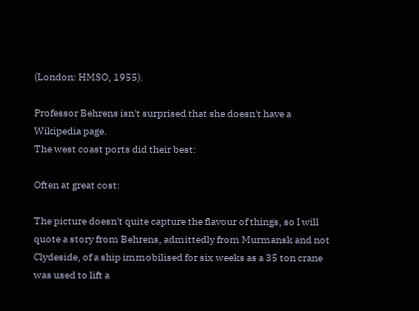(London: HMSO, 1955).

Professor Behrens isn't surprised that she doesn't have a Wikipedia page.
The west coast ports did their best:

Often at great cost:

The picture doesn't quite capture the flavour of things, so I will quote a story from Behrens, admittedly from Murmansk and not Clydeside, of a ship immobilised for six weeks as a 35 ton crane was used to lift a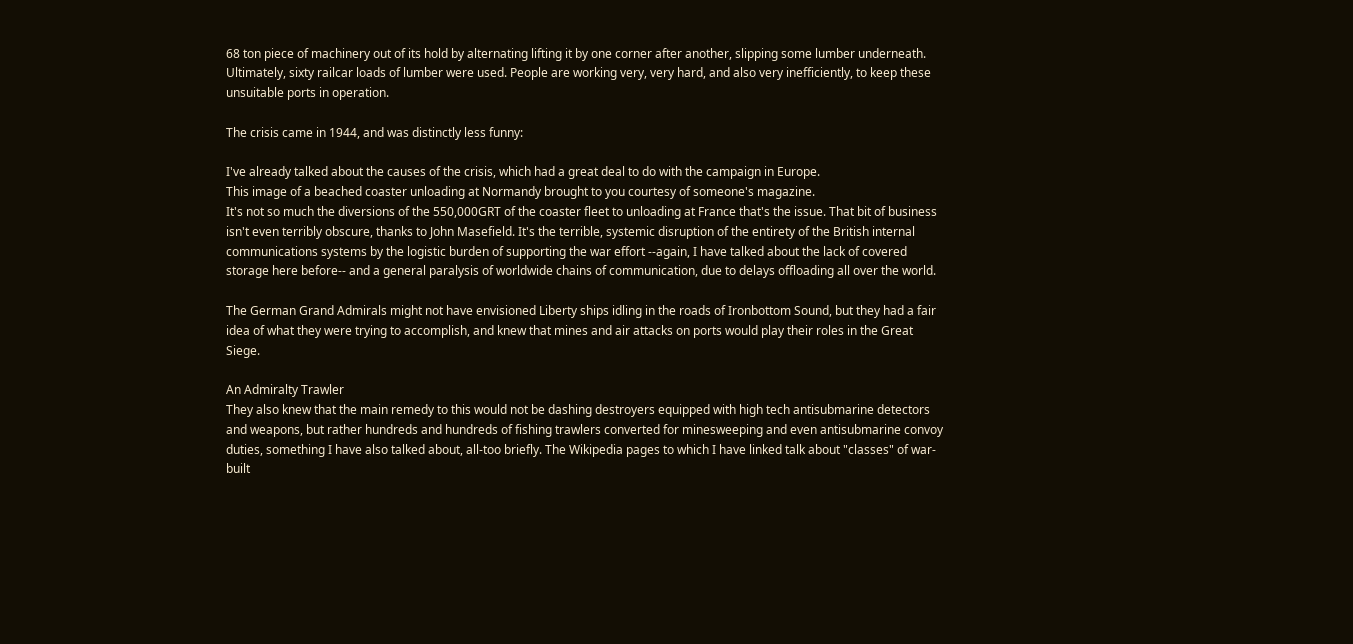68 ton piece of machinery out of its hold by alternating lifting it by one corner after another, slipping some lumber underneath. Ultimately, sixty railcar loads of lumber were used. People are working very, very hard, and also very inefficiently, to keep these unsuitable ports in operation.

The crisis came in 1944, and was distinctly less funny:

I've already talked about the causes of the crisis, which had a great deal to do with the campaign in Europe.
This image of a beached coaster unloading at Normandy brought to you courtesy of someone's magazine.
It's not so much the diversions of the 550,000GRT of the coaster fleet to unloading at France that's the issue. That bit of business isn't even terribly obscure, thanks to John Masefield. It's the terrible, systemic disruption of the entirety of the British internal communications systems by the logistic burden of supporting the war effort --again, I have talked about the lack of covered storage here before-- and a general paralysis of worldwide chains of communication, due to delays offloading all over the world.

The German Grand Admirals might not have envisioned Liberty ships idling in the roads of Ironbottom Sound, but they had a fair idea of what they were trying to accomplish, and knew that mines and air attacks on ports would play their roles in the Great Siege.

An Admiralty Trawler
They also knew that the main remedy to this would not be dashing destroyers equipped with high tech antisubmarine detectors and weapons, but rather hundreds and hundreds of fishing trawlers converted for minesweeping and even antisubmarine convoy duties, something I have also talked about, all-too briefly. The Wikipedia pages to which I have linked talk about "classes" of war-built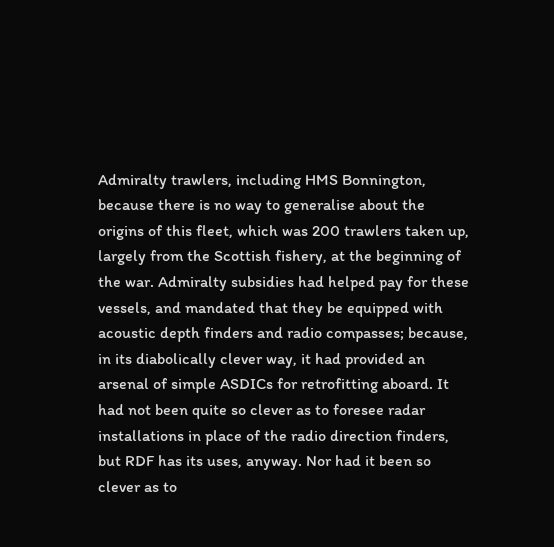Admiralty trawlers, including HMS Bonnington, because there is no way to generalise about the origins of this fleet, which was 200 trawlers taken up, largely from the Scottish fishery, at the beginning of the war. Admiralty subsidies had helped pay for these vessels, and mandated that they be equipped with acoustic depth finders and radio compasses; because, in its diabolically clever way, it had provided an arsenal of simple ASDICs for retrofitting aboard. It had not been quite so clever as to foresee radar installations in place of the radio direction finders, but RDF has its uses, anyway. Nor had it been so clever as to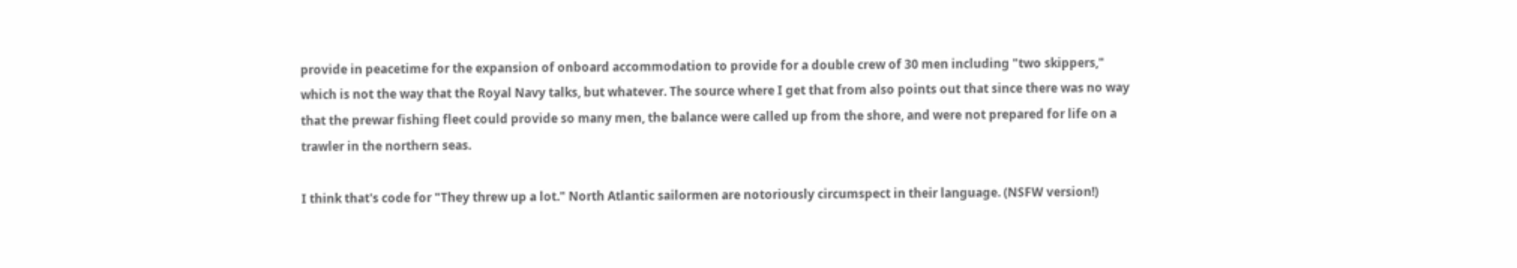provide in peacetime for the expansion of onboard accommodation to provide for a double crew of 30 men including "two skippers," which is not the way that the Royal Navy talks, but whatever. The source where I get that from also points out that since there was no way that the prewar fishing fleet could provide so many men, the balance were called up from the shore, and were not prepared for life on a trawler in the northern seas.

I think that's code for "They threw up a lot." North Atlantic sailormen are notoriously circumspect in their language. (NSFW version!)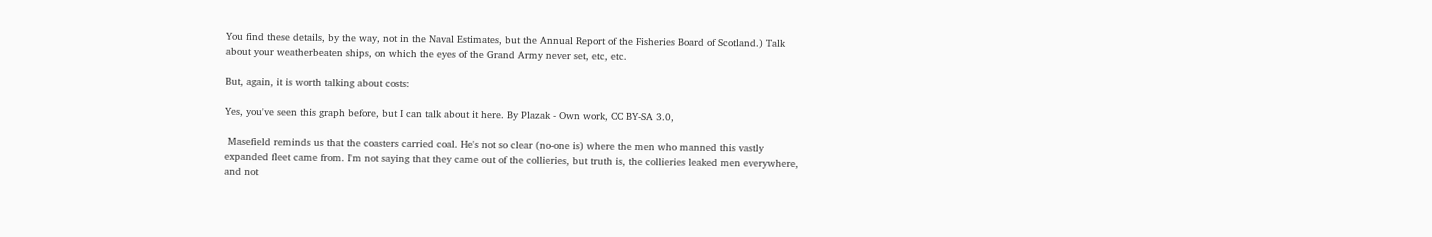You find these details, by the way, not in the Naval Estimates, but the Annual Report of the Fisheries Board of Scotland.) Talk about your weatherbeaten ships, on which the eyes of the Grand Army never set, etc, etc.

But, again, it is worth talking about costs:

Yes, you've seen this graph before, but I can talk about it here. By Plazak - Own work, CC BY-SA 3.0,

 Masefield reminds us that the coasters carried coal. He's not so clear (no-one is) where the men who manned this vastly expanded fleet came from. I'm not saying that they came out of the collieries, but truth is, the collieries leaked men everywhere, and not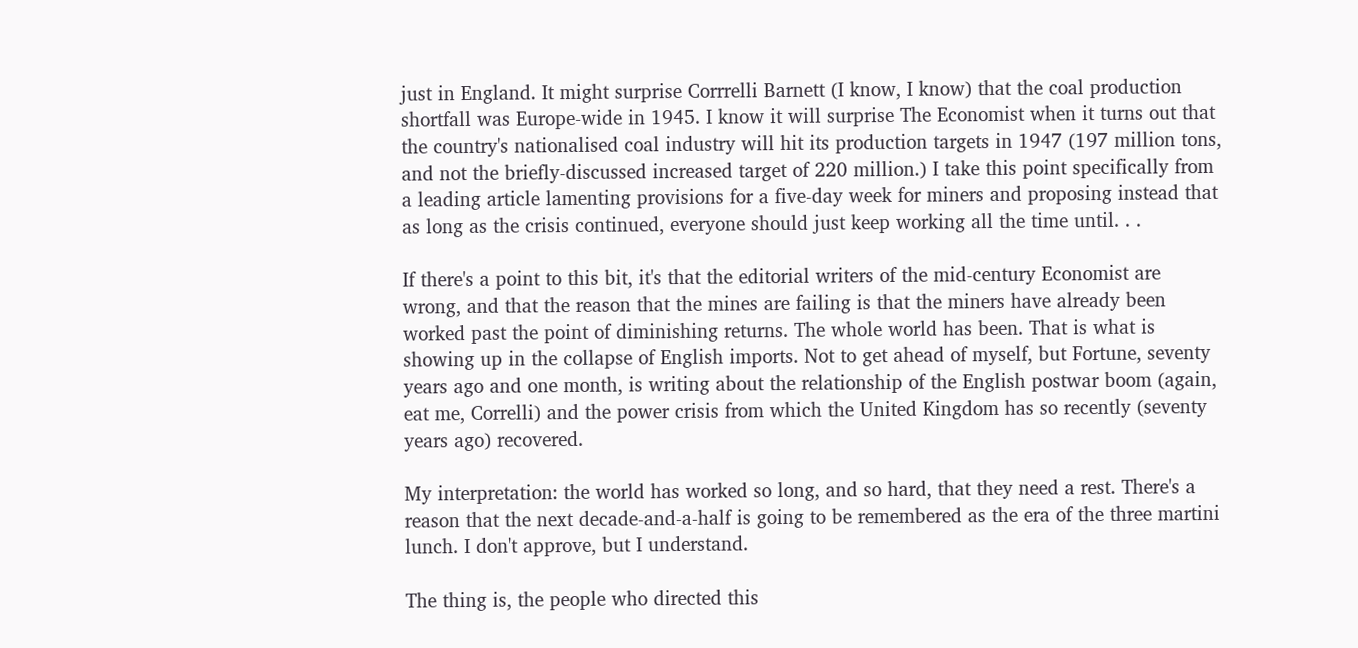just in England. It might surprise Corrrelli Barnett (I know, I know) that the coal production shortfall was Europe-wide in 1945. I know it will surprise The Economist when it turns out that the country's nationalised coal industry will hit its production targets in 1947 (197 million tons, and not the briefly-discussed increased target of 220 million.) I take this point specifically from a leading article lamenting provisions for a five-day week for miners and proposing instead that as long as the crisis continued, everyone should just keep working all the time until. . .

If there's a point to this bit, it's that the editorial writers of the mid-century Economist are wrong, and that the reason that the mines are failing is that the miners have already been worked past the point of diminishing returns. The whole world has been. That is what is showing up in the collapse of English imports. Not to get ahead of myself, but Fortune, seventy years ago and one month, is writing about the relationship of the English postwar boom (again, eat me, Correlli) and the power crisis from which the United Kingdom has so recently (seventy years ago) recovered.

My interpretation: the world has worked so long, and so hard, that they need a rest. There's a reason that the next decade-and-a-half is going to be remembered as the era of the three martini lunch. I don't approve, but I understand.

The thing is, the people who directed this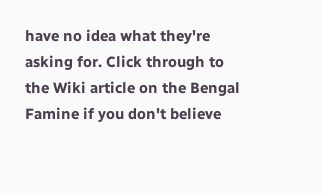have no idea what they're asking for. Click through to the Wiki article on the Bengal Famine if you don't believe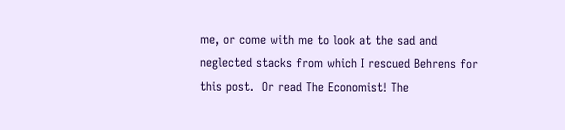me, or come with me to look at the sad and neglected stacks from which I rescued Behrens for this post.  Or read The Economist! The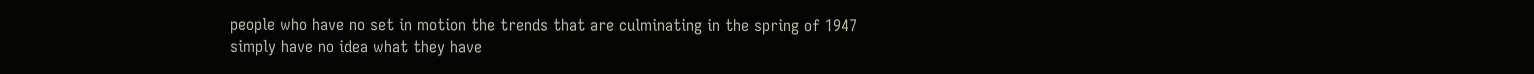people who have no set in motion the trends that are culminating in the spring of 1947 simply have no idea what they have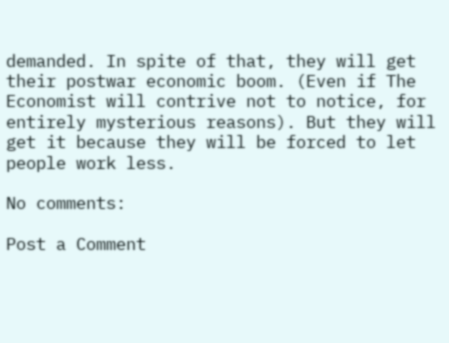demanded. In spite of that, they will get their postwar economic boom. (Even if The Economist will contrive not to notice, for entirely mysterious reasons). But they will get it because they will be forced to let people work less.

No comments:

Post a Comment